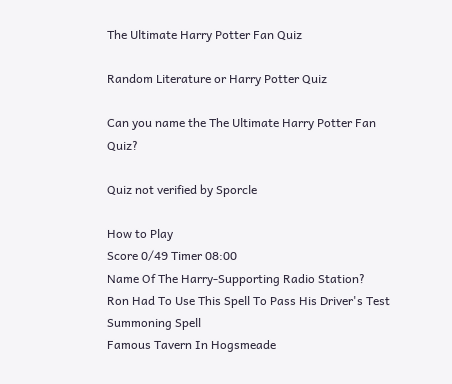The Ultimate Harry Potter Fan Quiz

Random Literature or Harry Potter Quiz

Can you name the The Ultimate Harry Potter Fan Quiz?

Quiz not verified by Sporcle

How to Play
Score 0/49 Timer 08:00
Name Of The Harry-Supporting Radio Station?
Ron Had To Use This Spell To Pass His Driver's Test
Summoning Spell
Famous Tavern In Hogsmeade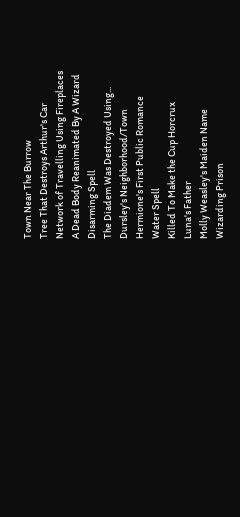Town Near The Burrow
Tree That Destroys Arthur's Car
Network of Travelling Using Fireplaces
A Dead Body Reanimated By A Wizard
Disarming Spell
The Diadem Was Destroyed Using...
Dursley's Neighborhood/Town
Hermione's First Public Romance
Water Spell
Killed To Make the Cup Horcrux
Luna's Father
Molly Weasley's Maiden Name
Wizarding Prison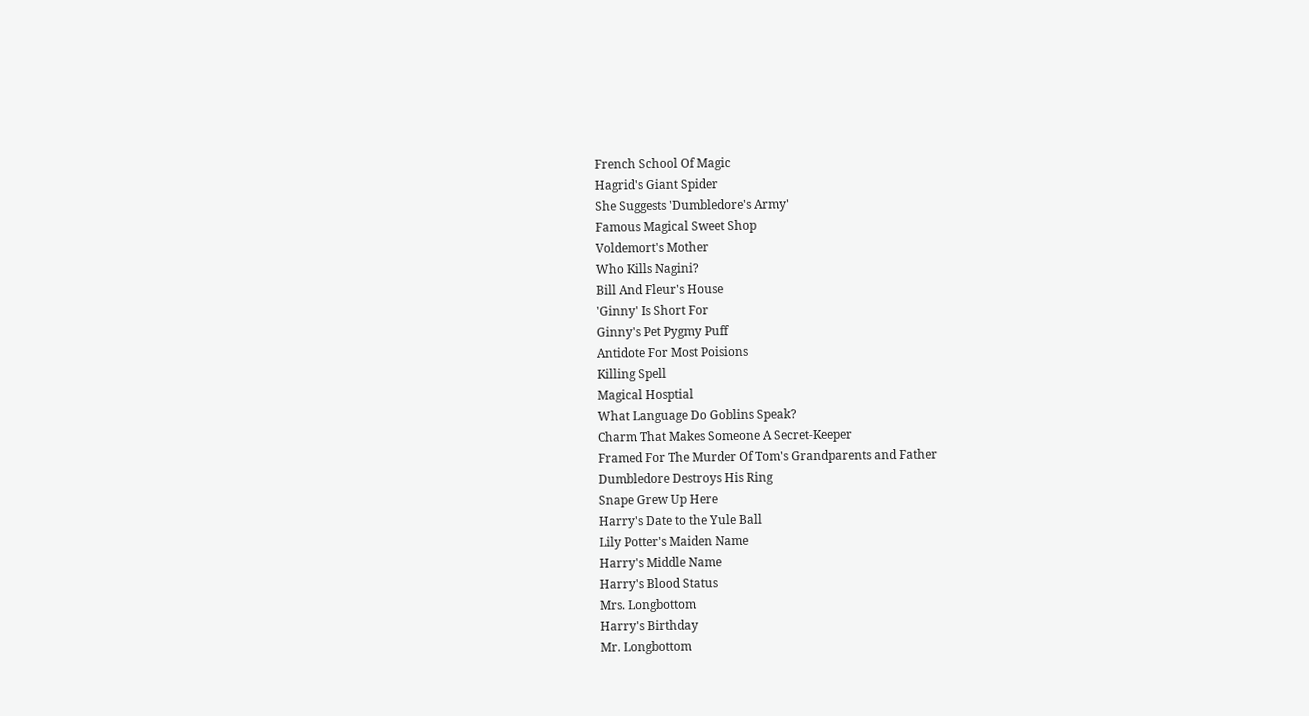French School Of Magic
Hagrid's Giant Spider
She Suggests 'Dumbledore's Army'
Famous Magical Sweet Shop
Voldemort's Mother
Who Kills Nagini?
Bill And Fleur's House
'Ginny' Is Short For
Ginny's Pet Pygmy Puff
Antidote For Most Poisions
Killing Spell
Magical Hosptial
What Language Do Goblins Speak?
Charm That Makes Someone A Secret-Keeper
Framed For The Murder Of Tom's Grandparents and Father
Dumbledore Destroys His Ring
Snape Grew Up Here
Harry's Date to the Yule Ball
Lily Potter's Maiden Name
Harry's Middle Name
Harry's Blood Status
Mrs. Longbottom
Harry's Birthday
Mr. Longbottom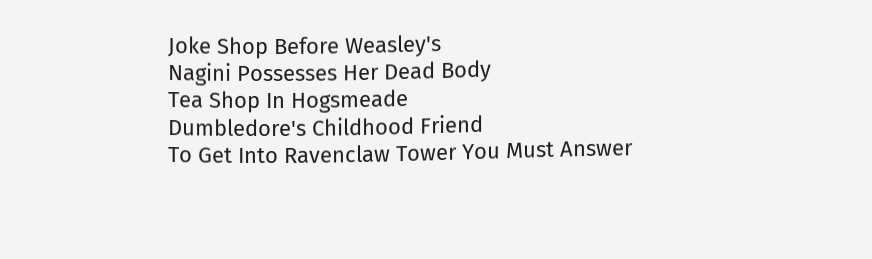Joke Shop Before Weasley's
Nagini Possesses Her Dead Body
Tea Shop In Hogsmeade
Dumbledore's Childhood Friend
To Get Into Ravenclaw Tower You Must Answer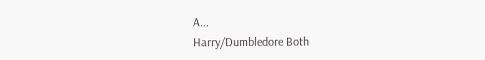A...
Harry/Dumbledore Both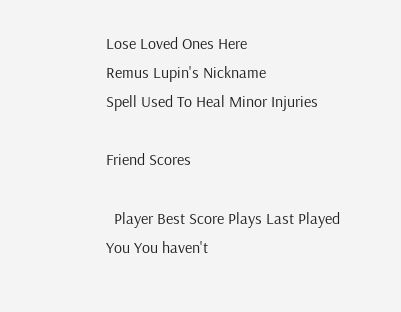Lose Loved Ones Here
Remus Lupin's Nickname
Spell Used To Heal Minor Injuries

Friend Scores

  Player Best Score Plays Last Played
You You haven't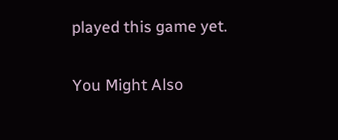played this game yet.

You Might Also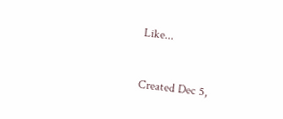Like...


Created Dec 5,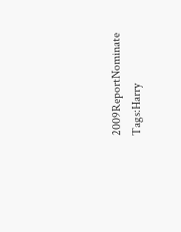2009ReportNominate
Tags:Harry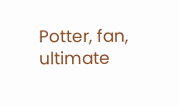Potter, fan, ultimate